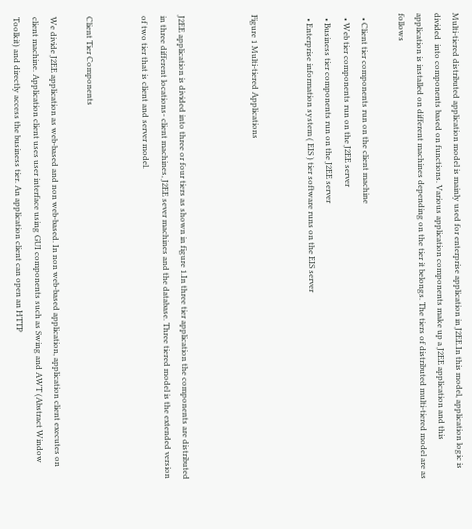Multi-tiered distributed application model is mainly used for enterprise application in J2EE.In this model, application logic is divided  into components based on functions. Various application components make up a J2EE application and this application is installed on different machines depending on the tier it belongs. The tiers of distributed multi-tiered model are as follows

  • Client tier components run on the client machine
  • Web tier components run on the J2EE server
  • Business tier components run on the J2EE server
  • Enterprise information system ( EIS ) tier software runs on the EIS server


Figure 1 Multi-tiered Applications



J2EE application is divided into three or four tiers as shown in figure 1.In three tier application the components are distributed in three different locations- client machines, J2EE sever machines and the database. Three tiered model is the extended version of two tier that is client and server model.


Client Tier Components

We divide J2EE application as web-based and non web-based. In non web-based application, application client executes on client machine. Application client uses user interface using GUI components such as Swing and AWT (Abstract Window Toolkit) and directly access the business tier. An application client can open an HTTP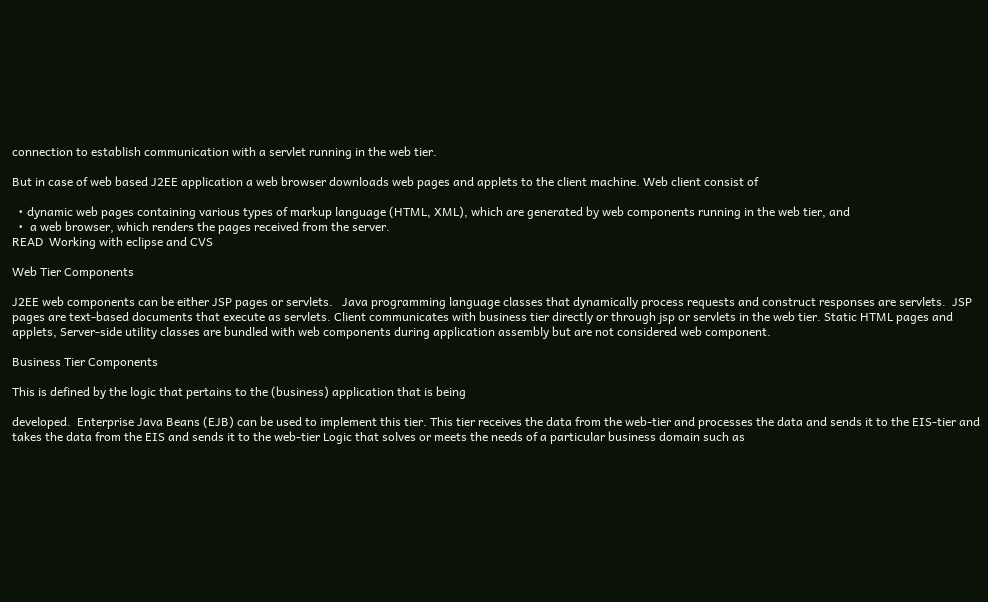connection to establish communication with a servlet running in the web tier.

But in case of web based J2EE application a web browser downloads web pages and applets to the client machine. Web client consist of

  • dynamic web pages containing various types of markup language (HTML, XML), which are generated by web components running in the web tier, and
  •  a web browser, which renders the pages received from the server.
READ  Working with eclipse and CVS

Web Tier Components

J2EE web components can be either JSP pages or servlets.   Java programming language classes that dynamically process requests and construct responses are servlets.  JSP pages are text-based documents that execute as servlets. Client communicates with business tier directly or through jsp or servlets in the web tier. Static HTML pages and applets, Server-side utility classes are bundled with web components during application assembly but are not considered web component.

Business Tier Components

This is defined by the logic that pertains to the (business) application that is being

developed.  Enterprise Java Beans (EJB) can be used to implement this tier. This tier receives the data from the web-tier and processes the data and sends it to the EIS-tier and takes the data from the EIS and sends it to the web-tier Logic that solves or meets the needs of a particular business domain such as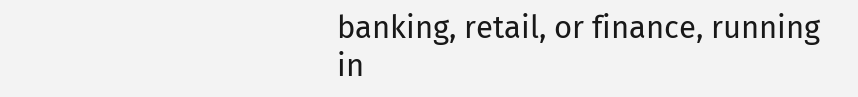banking, retail, or finance, running in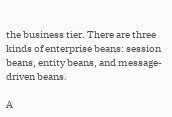the business tier. There are three kinds of enterprise beans: session beans, entity beans, and message-driven beans.

A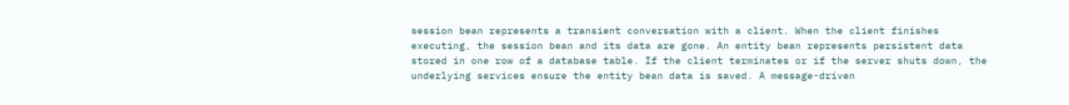session bean represents a transient conversation with a client. When the client finishes executing, the session bean and its data are gone. An entity bean represents persistent data stored in one row of a database table. If the client terminates or if the server shuts down, the underlying services ensure the entity bean data is saved. A message-driven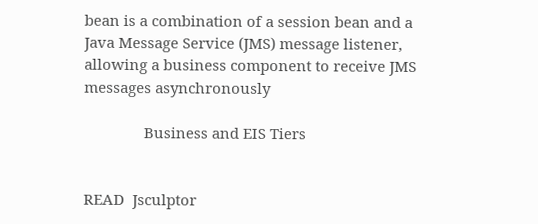bean is a combination of a session bean and a Java Message Service (JMS) message listener, allowing a business component to receive JMS messages asynchronously

               Business and EIS Tiers


READ  Jsculptor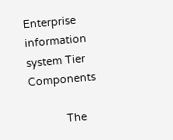Enterprise information system Tier Components

            The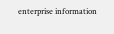enterprise information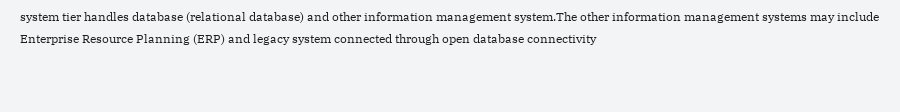system tier handles database (relational database) and other information management system.The other information management systems may include Enterprise Resource Planning (ERP) and legacy system connected through open database connectivity